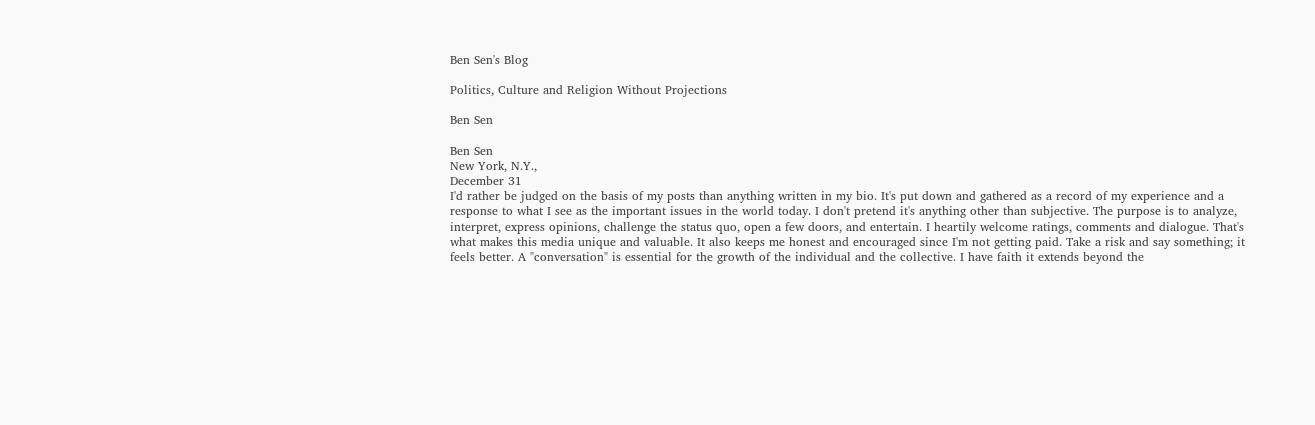Ben Sen's Blog

Politics, Culture and Religion Without Projections

Ben Sen

Ben Sen
New York, N.Y.,
December 31
I'd rather be judged on the basis of my posts than anything written in my bio. It's put down and gathered as a record of my experience and a response to what I see as the important issues in the world today. I don't pretend it's anything other than subjective. The purpose is to analyze, interpret, express opinions, challenge the status quo, open a few doors, and entertain. I heartily welcome ratings, comments and dialogue. That's what makes this media unique and valuable. It also keeps me honest and encouraged since I'm not getting paid. Take a risk and say something; it feels better. A "conversation" is essential for the growth of the individual and the collective. I have faith it extends beyond the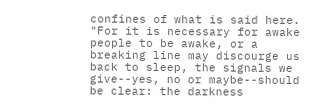confines of what is said here. "For it is necessary for awake people to be awake, or a breaking line may discourge us back to sleep, the signals we give--yes, no or maybe--should be clear: the darkness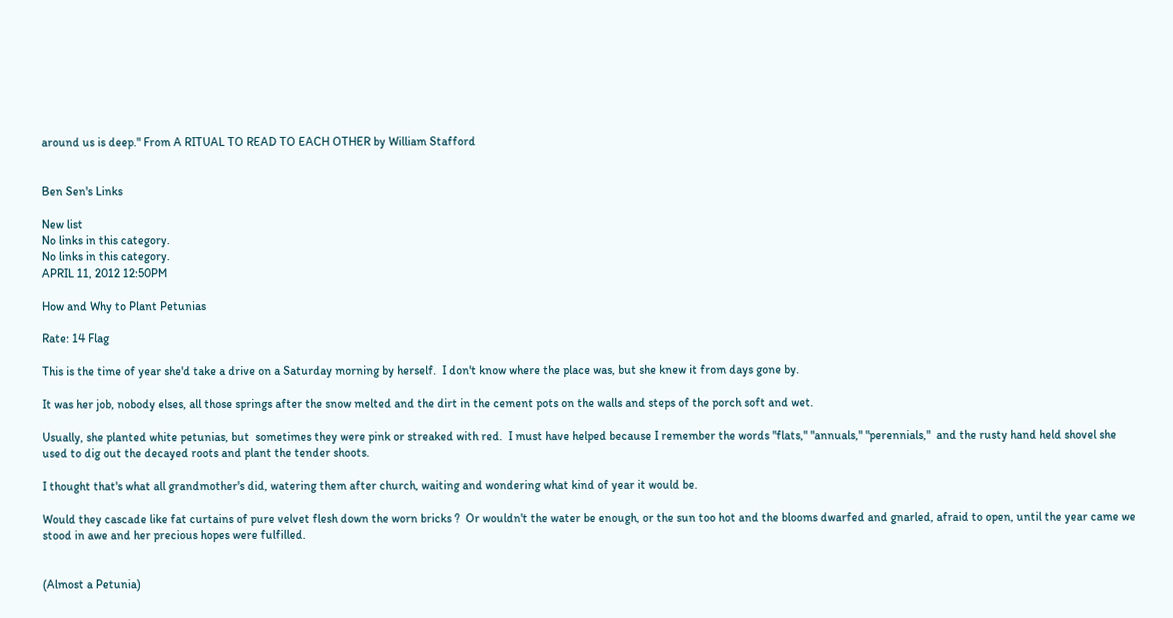around us is deep." From A RITUAL TO READ TO EACH OTHER by William Stafford


Ben Sen's Links

New list
No links in this category.
No links in this category.
APRIL 11, 2012 12:50PM

How and Why to Plant Petunias

Rate: 14 Flag

This is the time of year she'd take a drive on a Saturday morning by herself.  I don't know where the place was, but she knew it from days gone by.

It was her job, nobody elses, all those springs after the snow melted and the dirt in the cement pots on the walls and steps of the porch soft and wet.

Usually, she planted white petunias, but  sometimes they were pink or streaked with red.  I must have helped because I remember the words "flats," "annuals," "perennials,"  and the rusty hand held shovel she used to dig out the decayed roots and plant the tender shoots.

I thought that's what all grandmother's did, watering them after church, waiting and wondering what kind of year it would be.

Would they cascade like fat curtains of pure velvet flesh down the worn bricks ?  Or wouldn't the water be enough, or the sun too hot and the blooms dwarfed and gnarled, afraid to open, until the year came we stood in awe and her precious hopes were fulfilled.


(Almost a Petunia)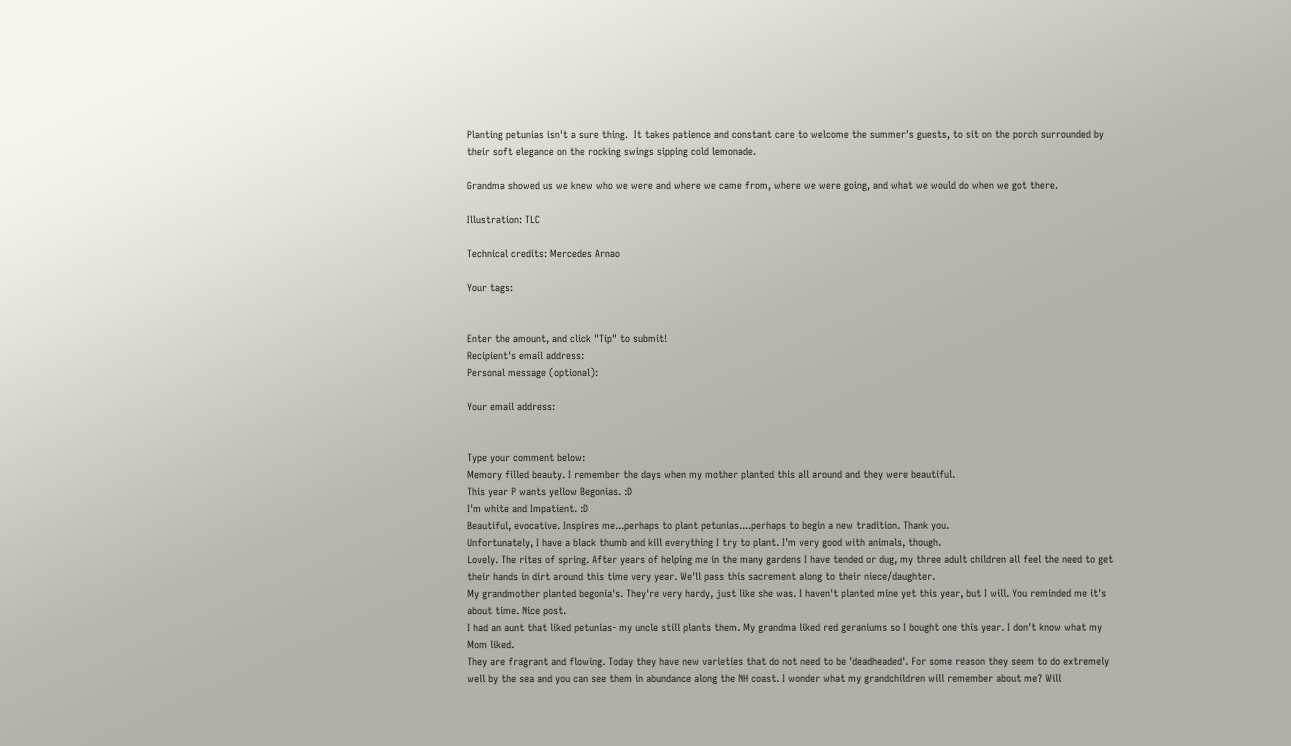Planting petunias isn't a sure thing.  It takes patience and constant care to welcome the summer's guests, to sit on the porch surrounded by their soft elegance on the rocking swings sipping cold lemonade.

Grandma showed us we knew who we were and where we came from, where we were going, and what we would do when we got there.

Illustration: TLC

Technical credits: Mercedes Arnao

Your tags:


Enter the amount, and click "Tip" to submit!
Recipient's email address:
Personal message (optional):

Your email address:


Type your comment below:
Memory filled beauty. I remember the days when my mother planted this all around and they were beautiful.
This year P wants yellow Begonias. :D
I'm white and Impatient. :D
Beautiful, evocative. Inspires me...perhaps to plant petunias....perhaps to begin a new tradition. Thank you.
Unfortunately, I have a black thumb and kill everything I try to plant. I'm very good with animals, though.
Lovely. The rites of spring. After years of helping me in the many gardens I have tended or dug, my three adult children all feel the need to get their hands in dirt around this time very year. We'll pass this sacrement along to their niece/daughter.
My grandmother planted begonia's. They're very hardy, just like she was. I haven't planted mine yet this year, but I will. You reminded me it's about time. Nice post.
I had an aunt that liked petunias- my uncle still plants them. My grandma liked red geraniums so I bought one this year. I don't know what my Mom liked.
They are fragrant and flowing. Today they have new varieties that do not need to be 'deadheaded'. For some reason they seem to do extremely well by the sea and you can see them in abundance along the NH coast. I wonder what my grandchildren will remember about me? Will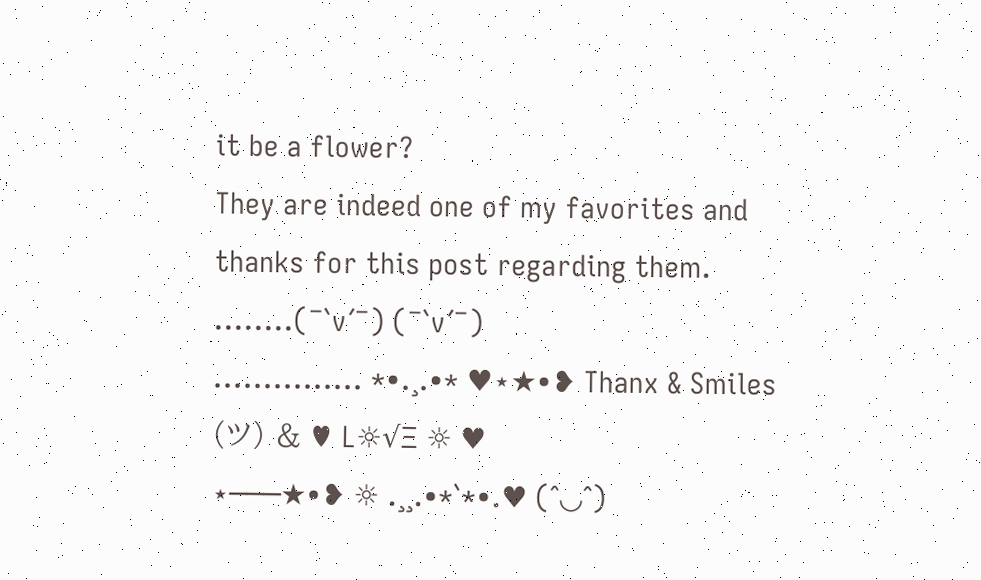it be a flower?
They are indeed one of my favorites and thanks for this post regarding them.
........(¯`v´¯) (¯`v´¯)
............... *•.¸.•* ♥⋆★•❥ Thanx & Smiles (ツ) & ♥ L☼√Ξ ☼ ♥
⋆───★•❥ ☼ .¸¸.•*`*•.♥ (ˆ◡ˆ)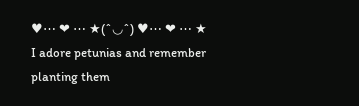♥⋯ ❤ ⋯ ★(ˆ◡ˆ) ♥⋯ ❤ ⋯ ★
I adore petunias and remember planting them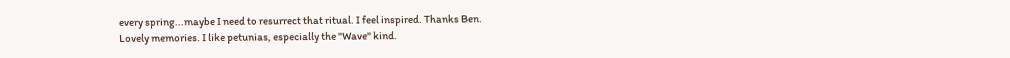every spring...maybe I need to resurrect that ritual. I feel inspired. Thanks Ben.
Lovely memories. I like petunias, especially the "Wave" kind.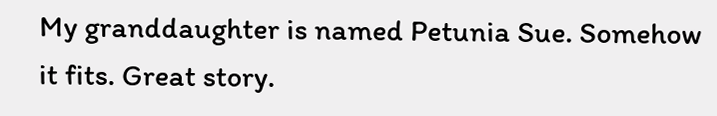My granddaughter is named Petunia Sue. Somehow it fits. Great story.